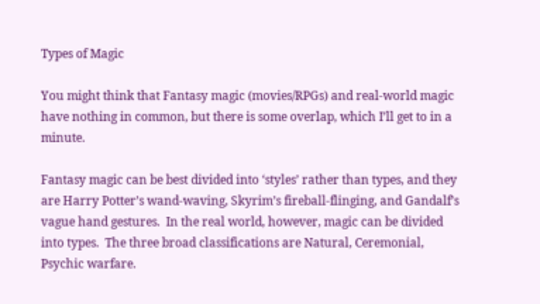Types of Magic

You might think that Fantasy magic (movies/RPGs) and real-world magic have nothing in common, but there is some overlap, which I’ll get to in a minute.

Fantasy magic can be best divided into ‘styles’ rather than types, and they are Harry Potter’s wand-waving, Skyrim’s fireball-flinging, and Gandalf’s vague hand gestures.  In the real world, however, magic can be divided into types.  The three broad classifications are Natural, Ceremonial, Psychic warfare.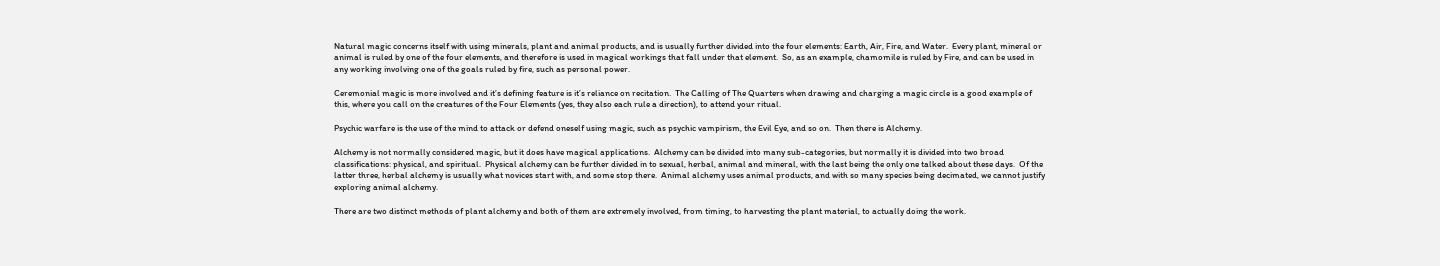Natural magic concerns itself with using minerals, plant and animal products, and is usually further divided into the four elements: Earth, Air, Fire, and Water.  Every plant, mineral or animal is ruled by one of the four elements, and therefore is used in magical workings that fall under that element.  So, as an example, chamomile is ruled by Fire, and can be used in any working involving one of the goals ruled by fire, such as personal power.

Ceremonial magic is more involved and it’s defining feature is it’s reliance on recitation.  The Calling of The Quarters when drawing and charging a magic circle is a good example of this, where you call on the creatures of the Four Elements (yes, they also each rule a direction), to attend your ritual.

Psychic warfare is the use of the mind to attack or defend oneself using magic, such as psychic vampirism, the Evil Eye, and so on.  Then there is Alchemy.

Alchemy is not normally considered magic, but it does have magical applications.  Alchemy can be divided into many sub-categories, but normally it is divided into two broad classifications: physical, and spiritual.  Physical alchemy can be further divided in to sexual, herbal, animal and mineral, with the last being the only one talked about these days.  Of the latter three, herbal alchemy is usually what novices start with, and some stop there.  Animal alchemy uses animal products, and with so many species being decimated, we cannot justify exploring animal alchemy.

There are two distinct methods of plant alchemy and both of them are extremely involved, from timing, to harvesting the plant material, to actually doing the work.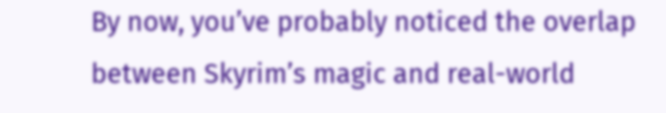By now, you’ve probably noticed the overlap between Skyrim’s magic and real-world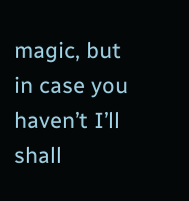magic, but in case you haven’t I’ll shall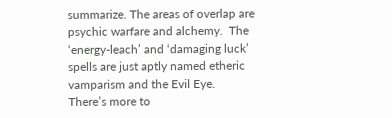summarize. The areas of overlap are psychic warfare and alchemy.  The ‘energy-leach’ and ‘damaging luck’ spells are just aptly named etheric vamparism and the Evil Eye.  There’s more to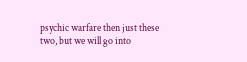psychic warfare then just these two, but we will go into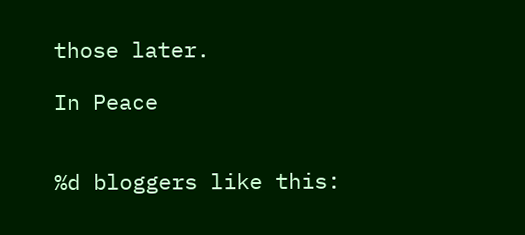those later.

In Peace


%d bloggers like this: